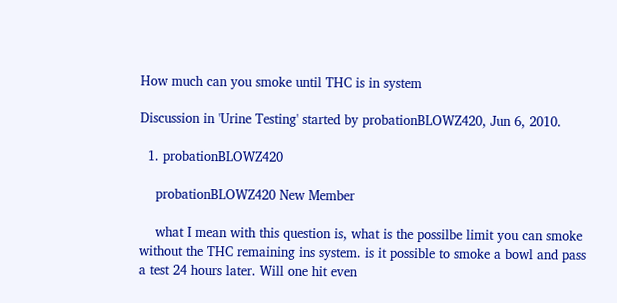How much can you smoke until THC is in system

Discussion in 'Urine Testing' started by probationBLOWZ420, Jun 6, 2010.

  1. probationBLOWZ420

    probationBLOWZ420 New Member

    what I mean with this question is, what is the possilbe limit you can smoke without the THC remaining ins system. is it possible to smoke a bowl and pass a test 24 hours later. Will one hit even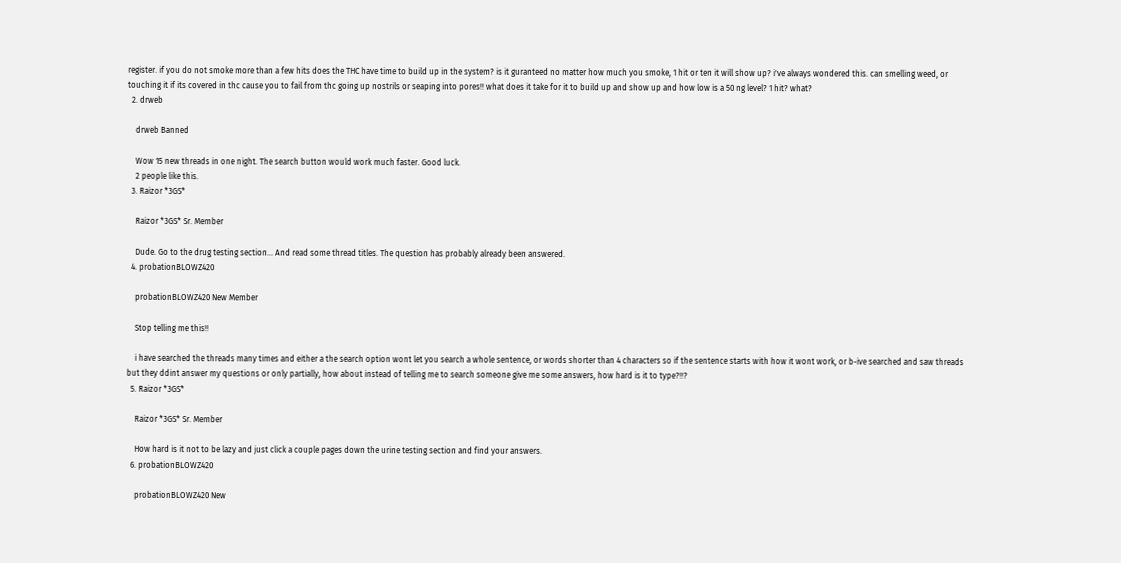register. if you do not smoke more than a few hits does the THC have time to build up in the system? is it guranteed no matter how much you smoke, 1 hit or ten it will show up? i've always wondered this. can smelling weed, or touching it if its covered in thc cause you to fail from thc going up nostrils or seaping into pores!! what does it take for it to build up and show up and how low is a 50 ng level? 1 hit? what?
  2. drweb

    drweb Banned

    Wow 15 new threads in one night. The search button would work much faster. Good luck.
    2 people like this.
  3. Raizor *3GS*

    Raizor *3GS* Sr. Member

    Dude. Go to the drug testing section... And read some thread titles. The question has probably already been answered.
  4. probationBLOWZ420

    probationBLOWZ420 New Member

    Stop telling me this!!

    i have searched the threads many times and either a the search option wont let you search a whole sentence, or words shorter than 4 characters so if the sentence starts with how it wont work, or b-ive searched and saw threads but they ddint answer my questions or only partially, how about instead of telling me to search someone give me some answers, how hard is it to type?!!?
  5. Raizor *3GS*

    Raizor *3GS* Sr. Member

    How hard is it not to be lazy and just click a couple pages down the urine testing section and find your answers.
  6. probationBLOWZ420

    probationBLOWZ420 New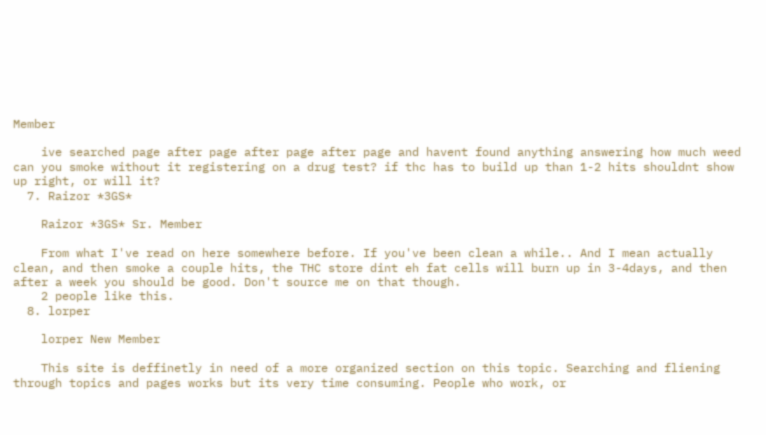Member

    ive searched page after page after page after page and havent found anything answering how much weed can you smoke without it registering on a drug test? if thc has to build up than 1-2 hits shouldnt show up right, or will it?
  7. Raizor *3GS*

    Raizor *3GS* Sr. Member

    From what I've read on here somewhere before. If you've been clean a while.. And I mean actually clean, and then smoke a couple hits, the THC store dint eh fat cells will burn up in 3-4days, and then after a week you should be good. Don't source me on that though.
    2 people like this.
  8. lorper

    lorper New Member

    This site is deffinetly in need of a more organized section on this topic. Searching and fliening through topics and pages works but its very time consuming. People who work, or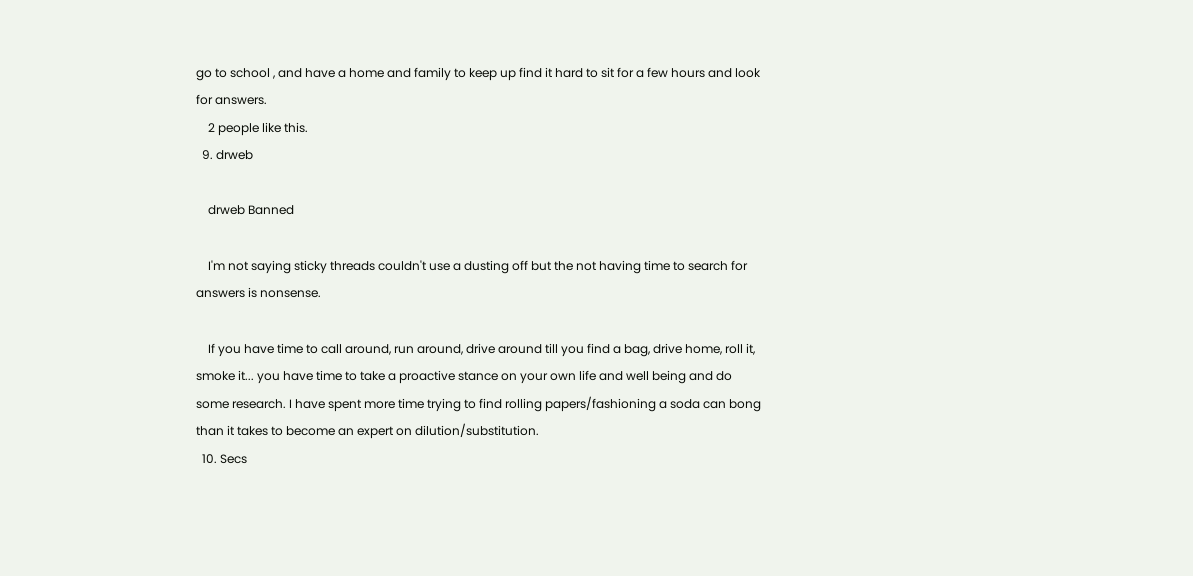go to school , and have a home and family to keep up find it hard to sit for a few hours and look for answers.
    2 people like this.
  9. drweb

    drweb Banned

    I'm not saying sticky threads couldn't use a dusting off but the not having time to search for answers is nonsense.

    If you have time to call around, run around, drive around till you find a bag, drive home, roll it, smoke it... you have time to take a proactive stance on your own life and well being and do some research. I have spent more time trying to find rolling papers/fashioning a soda can bong than it takes to become an expert on dilution/substitution.
  10. Secs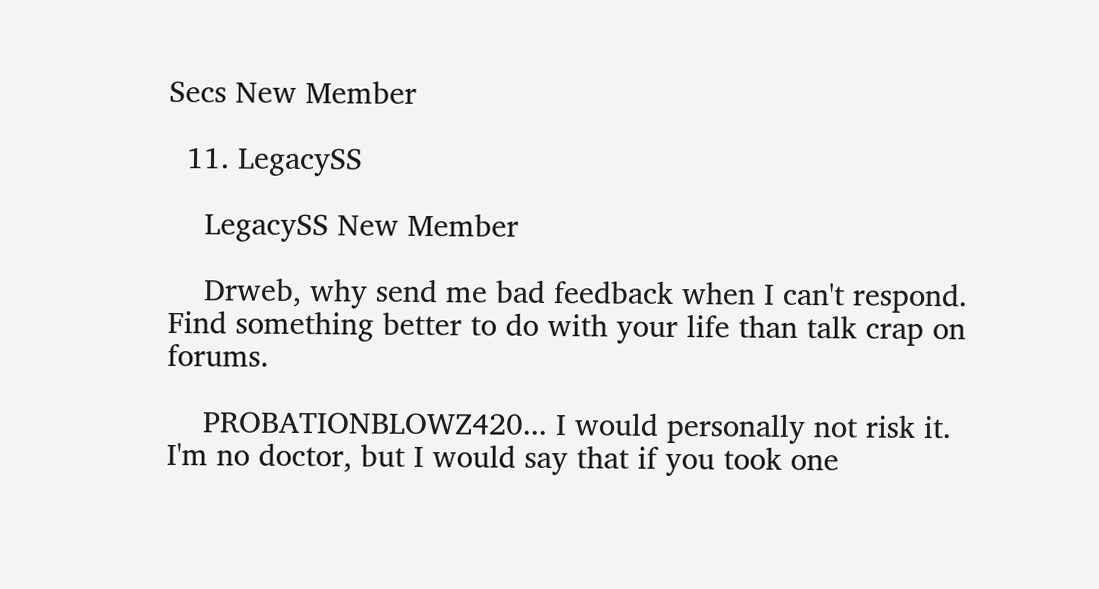Secs New Member

  11. LegacySS

    LegacySS New Member

    Drweb, why send me bad feedback when I can't respond. Find something better to do with your life than talk crap on forums.

    PROBATIONBLOWZ420... I would personally not risk it. I'm no doctor, but I would say that if you took one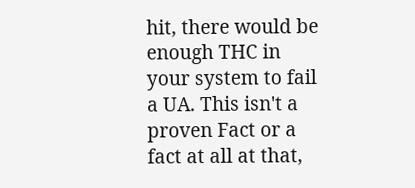hit, there would be enough THC in your system to fail a UA. This isn't a proven Fact or a fact at all at that,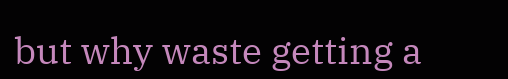but why waste getting a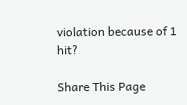violation because of 1 hit?

Share This Page